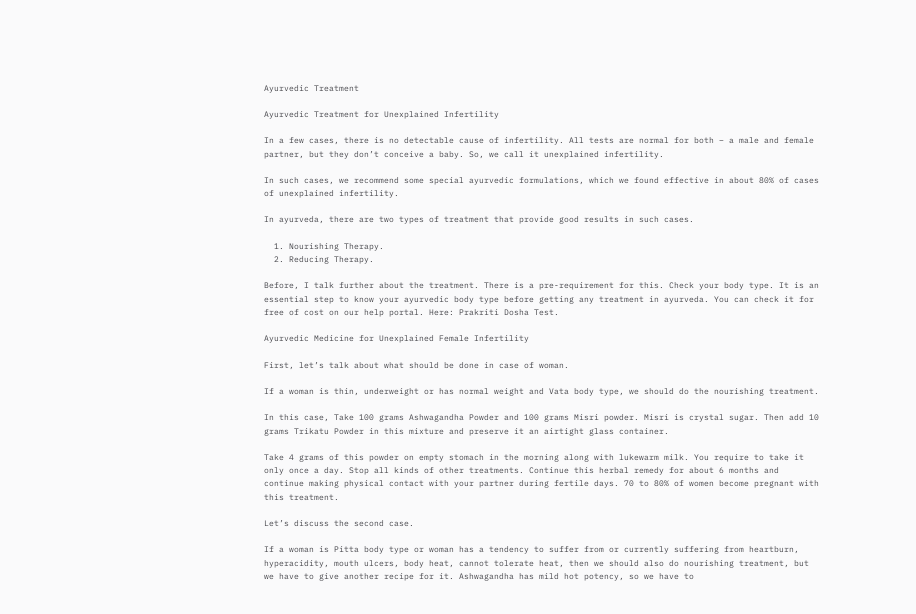Ayurvedic Treatment

Ayurvedic Treatment for Unexplained Infertility

In a few cases, there is no detectable cause of infertility. All tests are normal for both – a male and female partner, but they don’t conceive a baby. So, we call it unexplained infertility.

In such cases, we recommend some special ayurvedic formulations, which we found effective in about 80% of cases of unexplained infertility.

In ayurveda, there are two types of treatment that provide good results in such cases.

  1. Nourishing Therapy.
  2. Reducing Therapy.

Before, I talk further about the treatment. There is a pre-requirement for this. Check your body type. It is an essential step to know your ayurvedic body type before getting any treatment in ayurveda. You can check it for free of cost on our help portal. Here: Prakriti Dosha Test.

Ayurvedic Medicine for Unexplained Female Infertility

First, let’s talk about what should be done in case of woman.

If a woman is thin, underweight or has normal weight and Vata body type, we should do the nourishing treatment.

In this case, Take 100 grams Ashwagandha Powder and 100 grams Misri powder. Misri is crystal sugar. Then add 10 grams Trikatu Powder in this mixture and preserve it an airtight glass container.

Take 4 grams of this powder on empty stomach in the morning along with lukewarm milk. You require to take it only once a day. Stop all kinds of other treatments. Continue this herbal remedy for about 6 months and continue making physical contact with your partner during fertile days. 70 to 80% of women become pregnant with this treatment.

Let’s discuss the second case.

If a woman is Pitta body type or woman has a tendency to suffer from or currently suffering from heartburn, hyperacidity, mouth ulcers, body heat, cannot tolerate heat, then we should also do nourishing treatment, but we have to give another recipe for it. Ashwagandha has mild hot potency, so we have to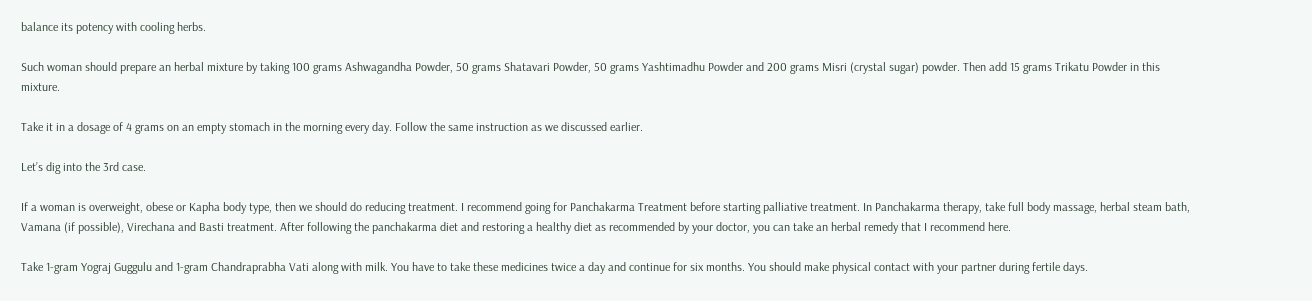balance its potency with cooling herbs.

Such woman should prepare an herbal mixture by taking 100 grams Ashwagandha Powder, 50 grams Shatavari Powder, 50 grams Yashtimadhu Powder and 200 grams Misri (crystal sugar) powder. Then add 15 grams Trikatu Powder in this mixture.

Take it in a dosage of 4 grams on an empty stomach in the morning every day. Follow the same instruction as we discussed earlier.

Let’s dig into the 3rd case.

If a woman is overweight, obese or Kapha body type, then we should do reducing treatment. I recommend going for Panchakarma Treatment before starting palliative treatment. In Panchakarma therapy, take full body massage, herbal steam bath, Vamana (if possible), Virechana and Basti treatment. After following the panchakarma diet and restoring a healthy diet as recommended by your doctor, you can take an herbal remedy that I recommend here.

Take 1-gram Yograj Guggulu and 1-gram Chandraprabha Vati along with milk. You have to take these medicines twice a day and continue for six months. You should make physical contact with your partner during fertile days.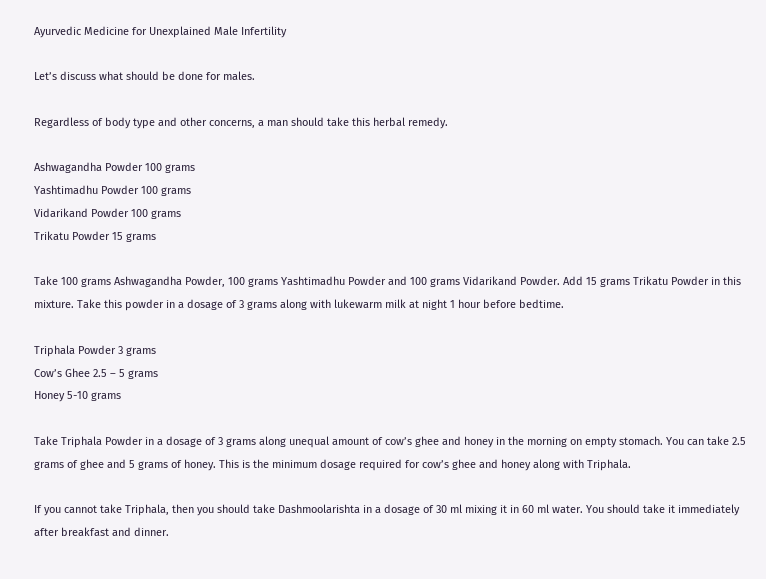Ayurvedic Medicine for Unexplained Male Infertility

Let’s discuss what should be done for males.

Regardless of body type and other concerns, a man should take this herbal remedy.

Ashwagandha Powder 100 grams
Yashtimadhu Powder 100 grams
Vidarikand Powder 100 grams
Trikatu Powder 15 grams

Take 100 grams Ashwagandha Powder, 100 grams Yashtimadhu Powder and 100 grams Vidarikand Powder. Add 15 grams Trikatu Powder in this mixture. Take this powder in a dosage of 3 grams along with lukewarm milk at night 1 hour before bedtime.

Triphala Powder 3 grams
Cow’s Ghee 2.5 – 5 grams
Honey 5-10 grams

Take Triphala Powder in a dosage of 3 grams along unequal amount of cow’s ghee and honey in the morning on empty stomach. You can take 2.5 grams of ghee and 5 grams of honey. This is the minimum dosage required for cow’s ghee and honey along with Triphala.

If you cannot take Triphala, then you should take Dashmoolarishta in a dosage of 30 ml mixing it in 60 ml water. You should take it immediately after breakfast and dinner.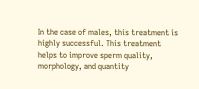In the case of males, this treatment is highly successful. This treatment helps to improve sperm quality, morphology, and quantity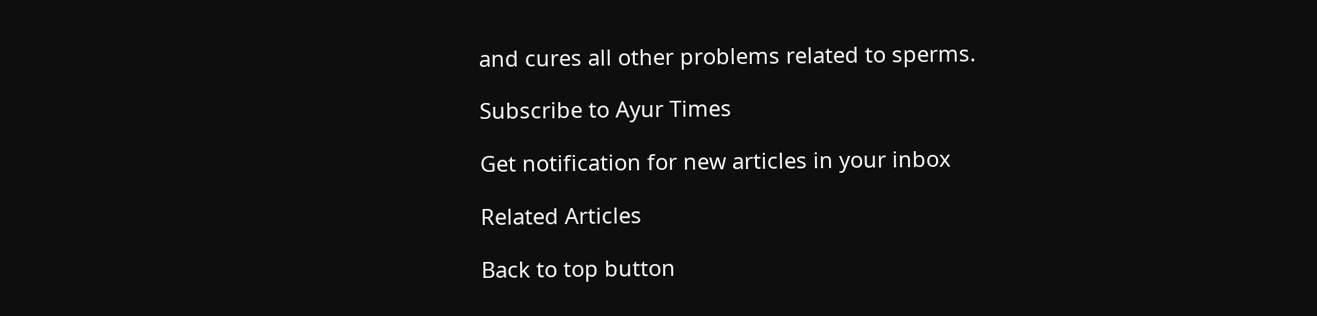and cures all other problems related to sperms.

Subscribe to Ayur Times

Get notification for new articles in your inbox

Related Articles

Back to top button